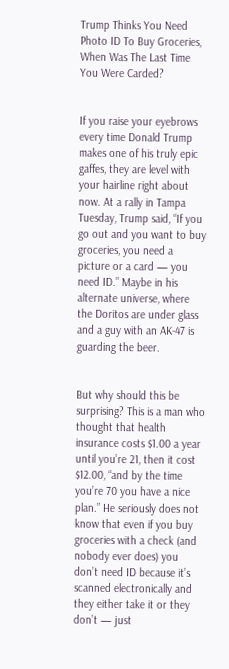Trump Thinks You Need Photo ID To Buy Groceries, When Was The Last Time You Were Carded?


If you raise your eyebrows every time Donald Trump makes one of his truly epic gaffes, they are level with your hairline right about now. At a rally in Tampa Tuesday, Trump said, “If you go out and you want to buy groceries, you need a picture or a card — you need ID.” Maybe in his alternate universe, where the Doritos are under glass and a guy with an AK-47 is guarding the beer.


But why should this be surprising? This is a man who thought that health insurance costs $1.00 a year until you’re 21, then it cost $12.00, “and by the time you’re 70 you have a nice plan.” He seriously does not know that even if you buy groceries with a check (and nobody ever does) you don’t need ID because it’s scanned electronically and they either take it or they don’t — just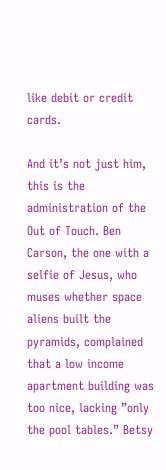like debit or credit cards.

And it’s not just him, this is the administration of the Out of Touch. Ben Carson, the one with a selfie of Jesus, who muses whether space aliens built the pyramids, complained that a low income apartment building was too nice, lacking ”only the pool tables.” Betsy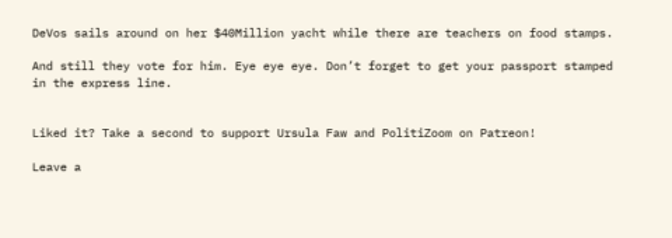DeVos sails around on her $40Million yacht while there are teachers on food stamps.

And still they vote for him. Eye eye eye. Don’t forget to get your passport stamped in the express line.


Liked it? Take a second to support Ursula Faw and PolitiZoom on Patreon!

Leave a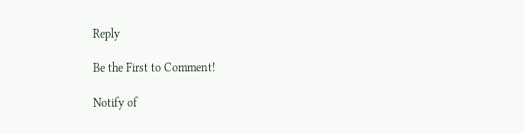Reply

Be the First to Comment!

Notify of